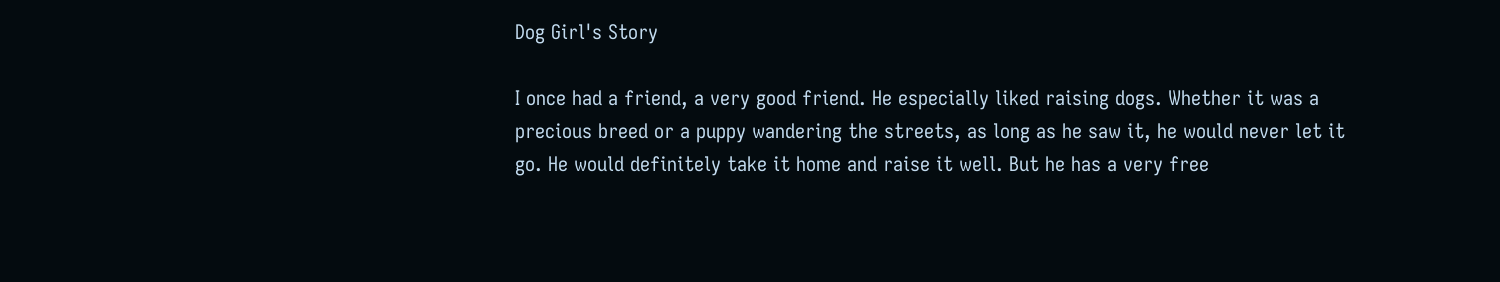Dog Girl's Story

I once had a friend, a very good friend. He especially liked raising dogs. Whether it was a precious breed or a puppy wandering the streets, as long as he saw it, he would never let it go. He would definitely take it home and raise it well. But he has a very free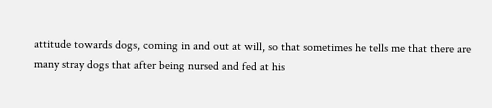attitude towards dogs, coming in and out at will, so that sometimes he tells me that there are many stray dogs that after being nursed and fed at his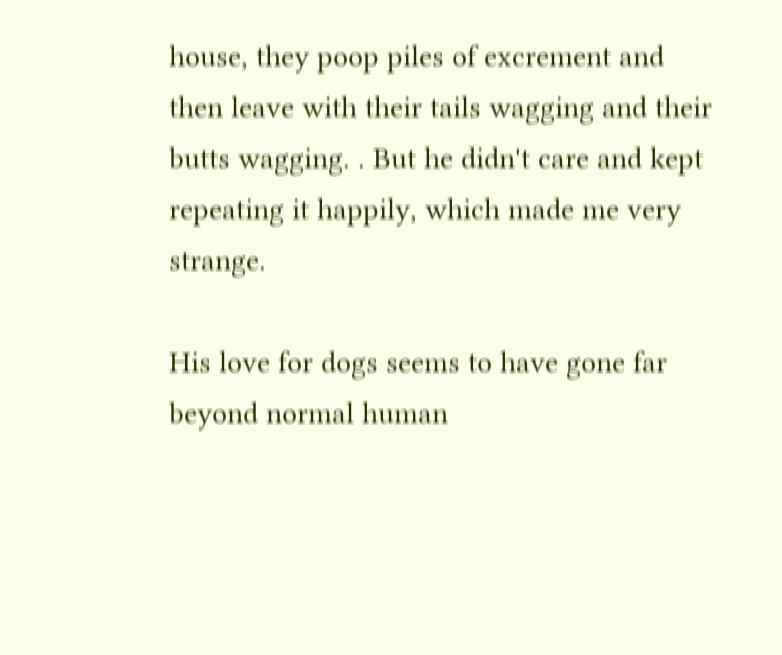house, they poop piles of excrement and then leave with their tails wagging and their butts wagging. . But he didn't care and kept repeating it happily, which made me very strange.

His love for dogs seems to have gone far beyond normal human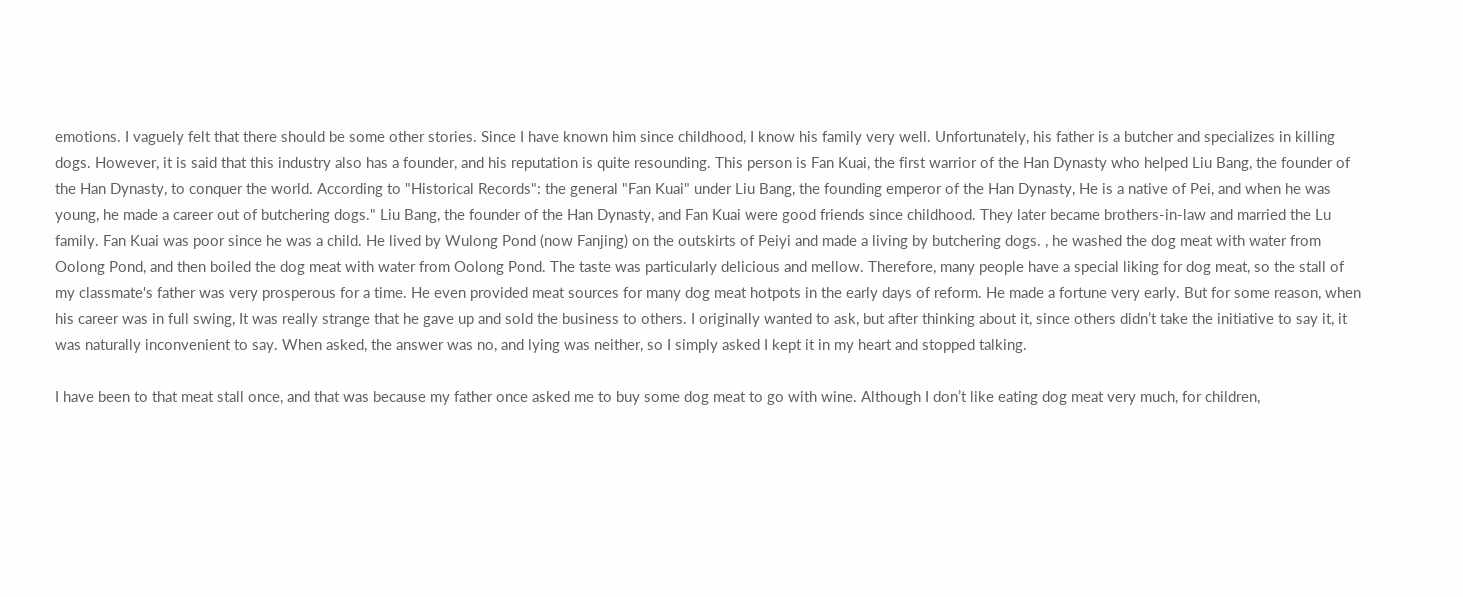emotions. I vaguely felt that there should be some other stories. Since I have known him since childhood, I know his family very well. Unfortunately, his father is a butcher and specializes in killing dogs. However, it is said that this industry also has a founder, and his reputation is quite resounding. This person is Fan Kuai, the first warrior of the Han Dynasty who helped Liu Bang, the founder of the Han Dynasty, to conquer the world. According to "Historical Records": the general "Fan Kuai" under Liu Bang, the founding emperor of the Han Dynasty, He is a native of Pei, and when he was young, he made a career out of butchering dogs." Liu Bang, the founder of the Han Dynasty, and Fan Kuai were good friends since childhood. They later became brothers-in-law and married the Lu family. Fan Kuai was poor since he was a child. He lived by Wulong Pond (now Fanjing) on the outskirts of Peiyi and made a living by butchering dogs. , he washed the dog meat with water from Oolong Pond, and then boiled the dog meat with water from Oolong Pond. The taste was particularly delicious and mellow. Therefore, many people have a special liking for dog meat, so the stall of my classmate's father was very prosperous for a time. He even provided meat sources for many dog meat hotpots in the early days of reform. He made a fortune very early. But for some reason, when his career was in full swing, It was really strange that he gave up and sold the business to others. I originally wanted to ask, but after thinking about it, since others didn’t take the initiative to say it, it was naturally inconvenient to say. When asked, the answer was no, and lying was neither, so I simply asked I kept it in my heart and stopped talking.

I have been to that meat stall once, and that was because my father once asked me to buy some dog meat to go with wine. Although I don’t like eating dog meat very much, for children,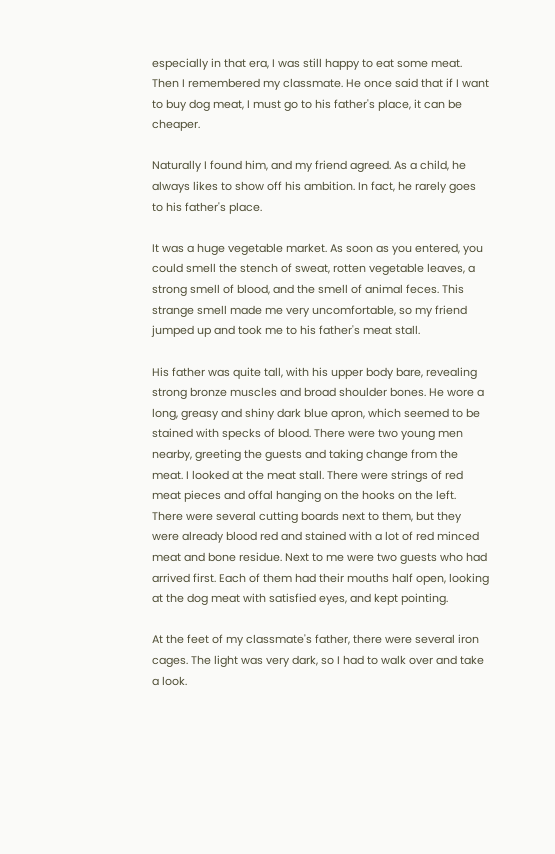especially in that era, I was still happy to eat some meat. Then I remembered my classmate. He once said that if I want to buy dog meat, I must go to his father's place, it can be cheaper.

Naturally I found him, and my friend agreed. As a child, he always likes to show off his ambition. In fact, he rarely goes to his father's place.

It was a huge vegetable market. As soon as you entered, you could smell the stench of sweat, rotten vegetable leaves, a strong smell of blood, and the smell of animal feces. This strange smell made me very uncomfortable, so my friend jumped up and took me to his father's meat stall.

His father was quite tall, with his upper body bare, revealing strong bronze muscles and broad shoulder bones. He wore a long, greasy and shiny dark blue apron, which seemed to be stained with specks of blood. There were two young men nearby, greeting the guests and taking change from the meat. I looked at the meat stall. There were strings of red meat pieces and offal hanging on the hooks on the left. There were several cutting boards next to them, but they were already blood red and stained with a lot of red minced meat and bone residue. Next to me were two guests who had arrived first. Each of them had their mouths half open, looking at the dog meat with satisfied eyes, and kept pointing.

At the feet of my classmate's father, there were several iron cages. The light was very dark, so I had to walk over and take a look.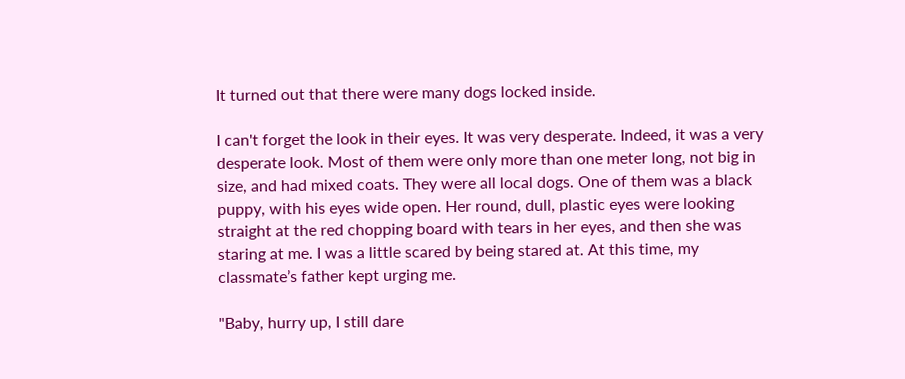It turned out that there were many dogs locked inside.

I can't forget the look in their eyes. It was very desperate. Indeed, it was a very desperate look. Most of them were only more than one meter long, not big in size, and had mixed coats. They were all local dogs. One of them was a black puppy, with his eyes wide open. Her round, dull, plastic eyes were looking straight at the red chopping board with tears in her eyes, and then she was staring at me. I was a little scared by being stared at. At this time, my classmate’s father kept urging me.

"Baby, hurry up, I still dare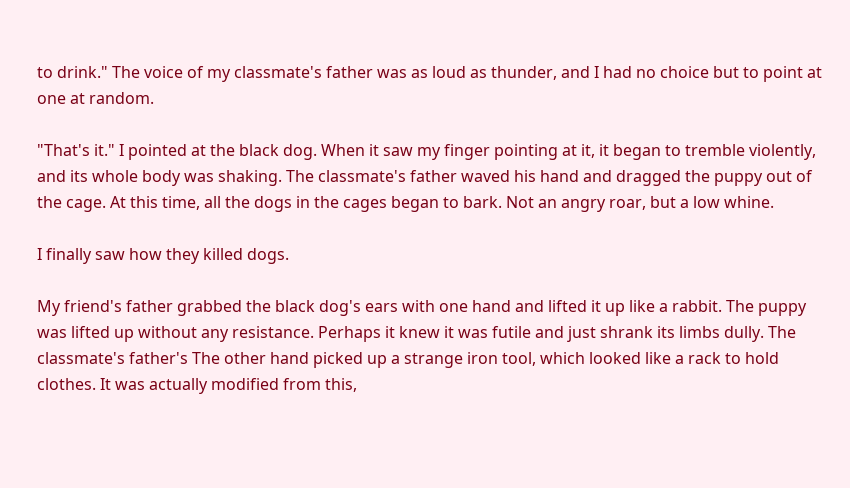to drink." The voice of my classmate's father was as loud as thunder, and I had no choice but to point at one at random.

"That's it." I pointed at the black dog. When it saw my finger pointing at it, it began to tremble violently, and its whole body was shaking. The classmate's father waved his hand and dragged the puppy out of the cage. At this time, all the dogs in the cages began to bark. Not an angry roar, but a low whine.

I finally saw how they killed dogs.

My friend's father grabbed the black dog's ears with one hand and lifted it up like a rabbit. The puppy was lifted up without any resistance. Perhaps it knew it was futile and just shrank its limbs dully. The classmate's father's The other hand picked up a strange iron tool, which looked like a rack to hold clothes. It was actually modified from this,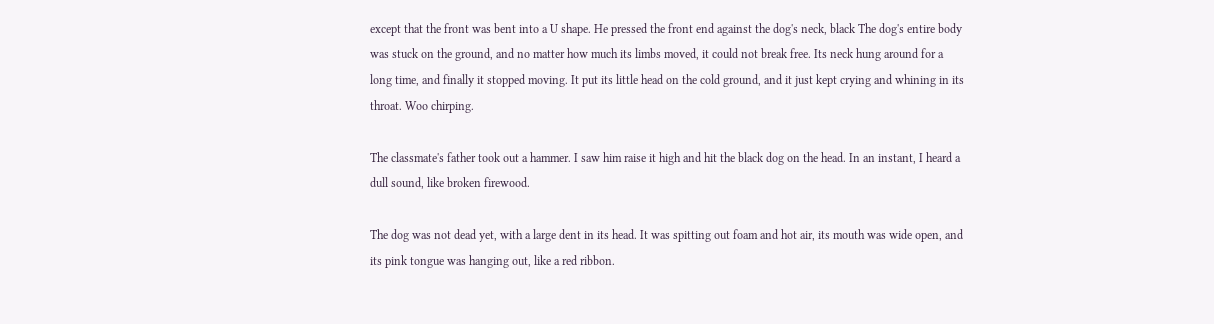except that the front was bent into a U shape. He pressed the front end against the dog's neck, black The dog's entire body was stuck on the ground, and no matter how much its limbs moved, it could not break free. Its neck hung around for a long time, and finally it stopped moving. It put its little head on the cold ground, and it just kept crying and whining in its throat. Woo chirping.

The classmate's father took out a hammer. I saw him raise it high and hit the black dog on the head. In an instant, I heard a dull sound, like broken firewood.

The dog was not dead yet, with a large dent in its head. It was spitting out foam and hot air, its mouth was wide open, and its pink tongue was hanging out, like a red ribbon.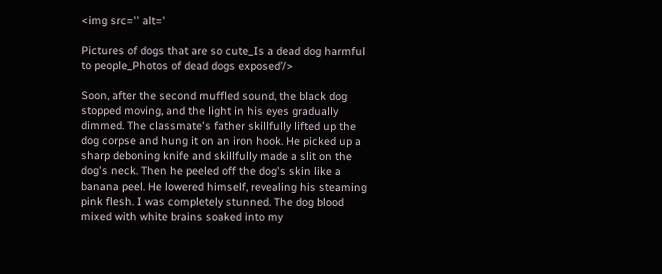<img src='' alt='

Pictures of dogs that are so cute_Is a dead dog harmful to people_Photos of dead dogs exposed’/>

Soon, after the second muffled sound, the black dog stopped moving, and the light in his eyes gradually dimmed. The classmate's father skillfully lifted up the dog corpse and hung it on an iron hook. He picked up a sharp deboning knife and skillfully made a slit on the dog's neck. Then he peeled off the dog's skin like a banana peel. He lowered himself, revealing his steaming pink flesh. I was completely stunned. The dog blood mixed with white brains soaked into my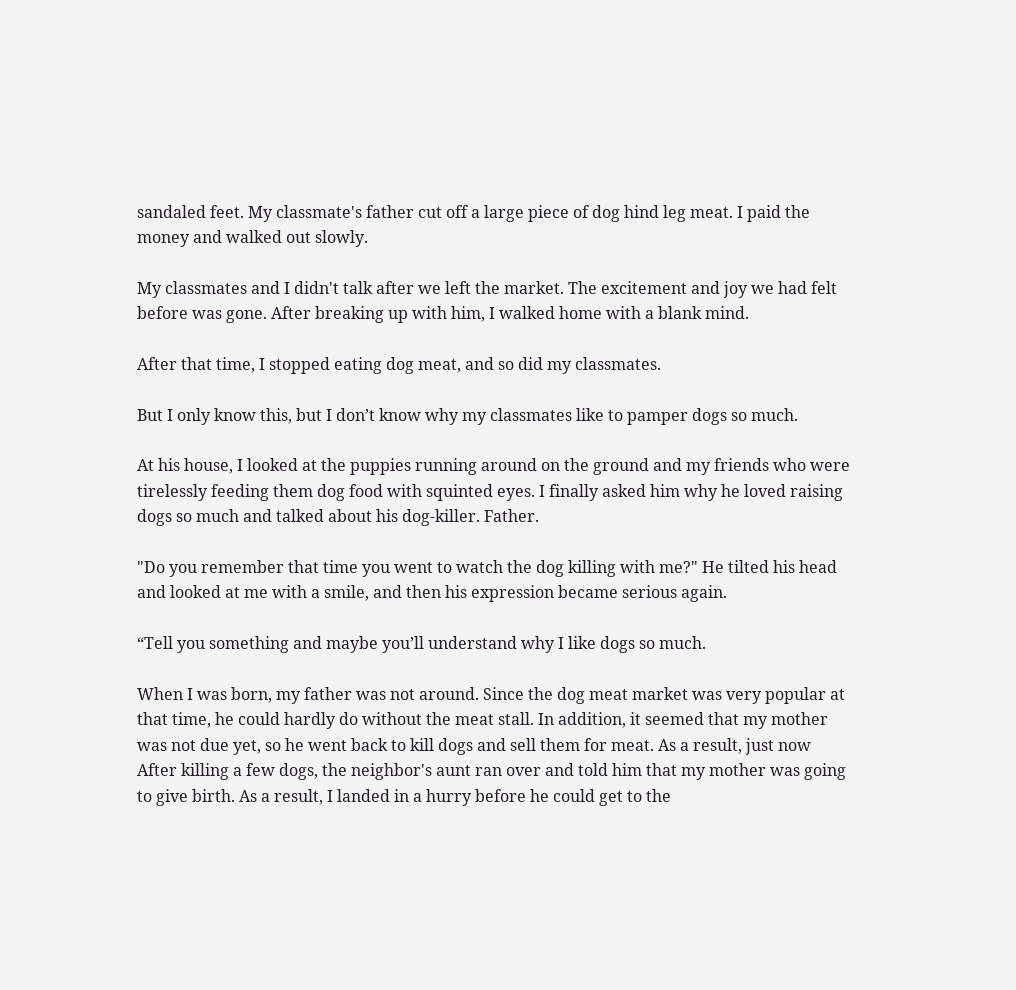sandaled feet. My classmate's father cut off a large piece of dog hind leg meat. I paid the money and walked out slowly.

My classmates and I didn't talk after we left the market. The excitement and joy we had felt before was gone. After breaking up with him, I walked home with a blank mind.

After that time, I stopped eating dog meat, and so did my classmates.

But I only know this, but I don’t know why my classmates like to pamper dogs so much.

At his house, I looked at the puppies running around on the ground and my friends who were tirelessly feeding them dog food with squinted eyes. I finally asked him why he loved raising dogs so much and talked about his dog-killer. Father.

"Do you remember that time you went to watch the dog killing with me?" He tilted his head and looked at me with a smile, and then his expression became serious again.

“Tell you something and maybe you’ll understand why I like dogs so much.

When I was born, my father was not around. Since the dog meat market was very popular at that time, he could hardly do without the meat stall. In addition, it seemed that my mother was not due yet, so he went back to kill dogs and sell them for meat. As a result, just now After killing a few dogs, the neighbor's aunt ran over and told him that my mother was going to give birth. As a result, I landed in a hurry before he could get to the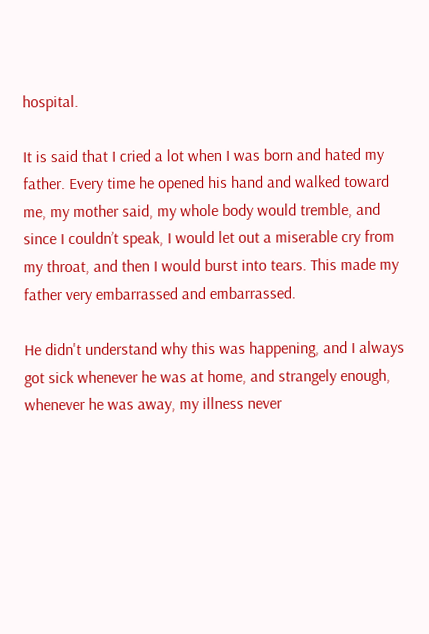hospital.

It is said that I cried a lot when I was born and hated my father. Every time he opened his hand and walked toward me, my mother said, my whole body would tremble, and since I couldn’t speak, I would let out a miserable cry from my throat, and then I would burst into tears. This made my father very embarrassed and embarrassed.

He didn't understand why this was happening, and I always got sick whenever he was at home, and strangely enough, whenever he was away, my illness never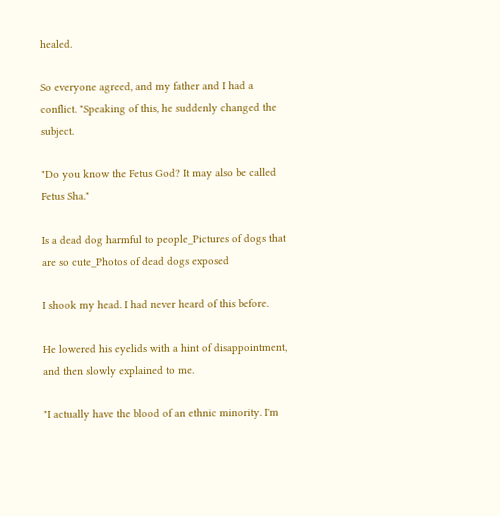healed.

So everyone agreed, and my father and I had a conflict. "Speaking of this, he suddenly changed the subject.

"Do you know the Fetus God? It may also be called Fetus Sha."

Is a dead dog harmful to people_Pictures of dogs that are so cute_Photos of dead dogs exposed

I shook my head. I had never heard of this before.

He lowered his eyelids with a hint of disappointment, and then slowly explained to me.

"I actually have the blood of an ethnic minority. I'm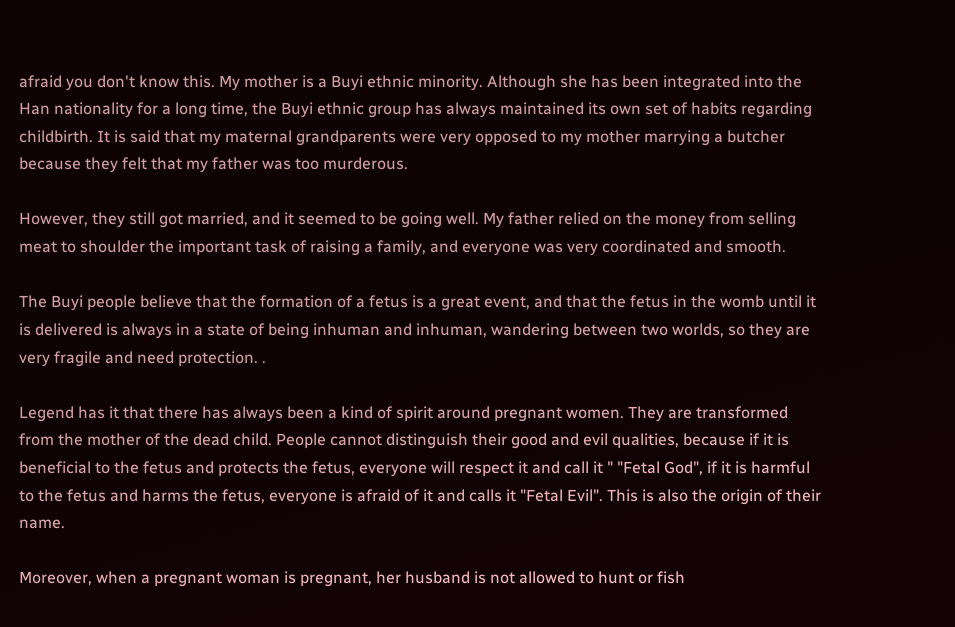afraid you don't know this. My mother is a Buyi ethnic minority. Although she has been integrated into the Han nationality for a long time, the Buyi ethnic group has always maintained its own set of habits regarding childbirth. It is said that my maternal grandparents were very opposed to my mother marrying a butcher because they felt that my father was too murderous.

However, they still got married, and it seemed to be going well. My father relied on the money from selling meat to shoulder the important task of raising a family, and everyone was very coordinated and smooth.

The Buyi people believe that the formation of a fetus is a great event, and that the fetus in the womb until it is delivered is always in a state of being inhuman and inhuman, wandering between two worlds, so they are very fragile and need protection. .

Legend has it that there has always been a kind of spirit around pregnant women. They are transformed from the mother of the dead child. People cannot distinguish their good and evil qualities, because if it is beneficial to the fetus and protects the fetus, everyone will respect it and call it " "Fetal God", if it is harmful to the fetus and harms the fetus, everyone is afraid of it and calls it "Fetal Evil". This is also the origin of their name.

Moreover, when a pregnant woman is pregnant, her husband is not allowed to hunt or fish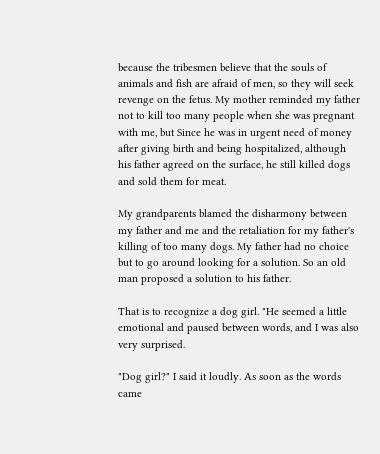because the tribesmen believe that the souls of animals and fish are afraid of men, so they will seek revenge on the fetus. My mother reminded my father not to kill too many people when she was pregnant with me, but Since he was in urgent need of money after giving birth and being hospitalized, although his father agreed on the surface, he still killed dogs and sold them for meat.

My grandparents blamed the disharmony between my father and me and the retaliation for my father's killing of too many dogs. My father had no choice but to go around looking for a solution. So an old man proposed a solution to his father.

That is to recognize a dog girl. "He seemed a little emotional and paused between words, and I was also very surprised.

"Dog girl?" I said it loudly. As soon as the words came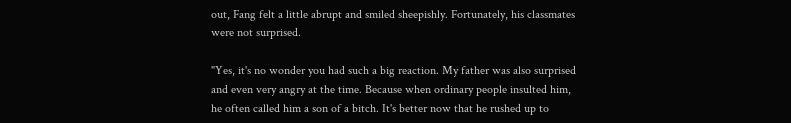out, Fang felt a little abrupt and smiled sheepishly. Fortunately, his classmates were not surprised.

"Yes, it's no wonder you had such a big reaction. My father was also surprised and even very angry at the time. Because when ordinary people insulted him, he often called him a son of a bitch. It's better now that he rushed up to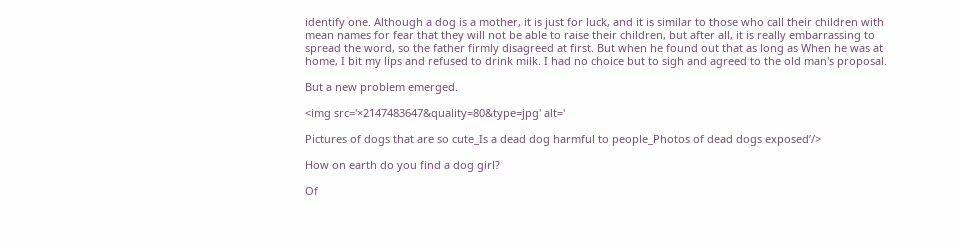identify one. Although a dog is a mother, it is just for luck, and it is similar to those who call their children with mean names for fear that they will not be able to raise their children, but after all, it is really embarrassing to spread the word, so the father firmly disagreed at first. But when he found out that as long as When he was at home, I bit my lips and refused to drink milk. I had no choice but to sigh and agreed to the old man's proposal.

But a new problem emerged.

<img src='×2147483647&quality=80&type=jpg' alt='

Pictures of dogs that are so cute_Is a dead dog harmful to people_Photos of dead dogs exposed’/>

How on earth do you find a dog girl?

Of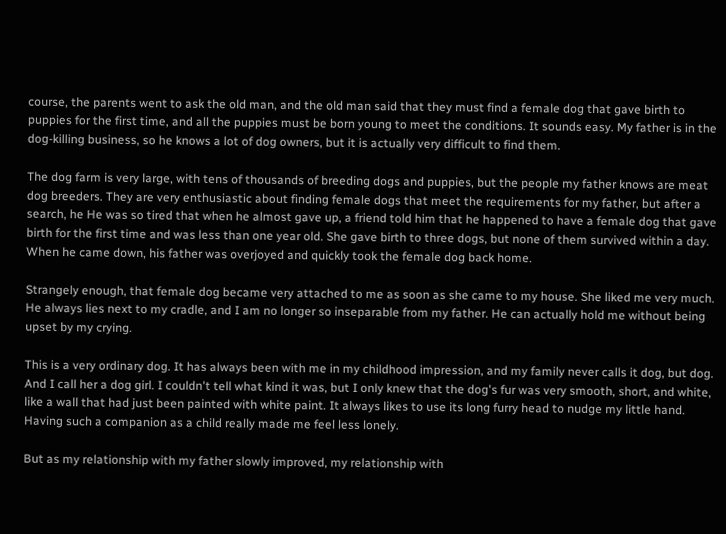course, the parents went to ask the old man, and the old man said that they must find a female dog that gave birth to puppies for the first time, and all the puppies must be born young to meet the conditions. It sounds easy. My father is in the dog-killing business, so he knows a lot of dog owners, but it is actually very difficult to find them.

The dog farm is very large, with tens of thousands of breeding dogs and puppies, but the people my father knows are meat dog breeders. They are very enthusiastic about finding female dogs that meet the requirements for my father, but after a search, he He was so tired that when he almost gave up, a friend told him that he happened to have a female dog that gave birth for the first time and was less than one year old. She gave birth to three dogs, but none of them survived within a day. When he came down, his father was overjoyed and quickly took the female dog back home.

Strangely enough, that female dog became very attached to me as soon as she came to my house. She liked me very much. He always lies next to my cradle, and I am no longer so inseparable from my father. He can actually hold me without being upset by my crying.

This is a very ordinary dog. It has always been with me in my childhood impression, and my family never calls it dog, but dog. And I call her a dog girl. I couldn't tell what kind it was, but I only knew that the dog's fur was very smooth, short, and white, like a wall that had just been painted with white paint. It always likes to use its long furry head to nudge my little hand. Having such a companion as a child really made me feel less lonely.

But as my relationship with my father slowly improved, my relationship with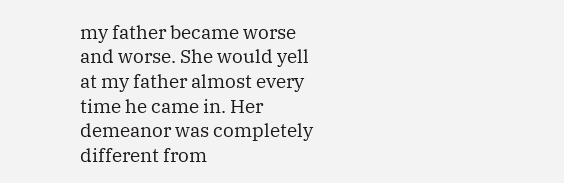my father became worse and worse. She would yell at my father almost every time he came in. Her demeanor was completely different from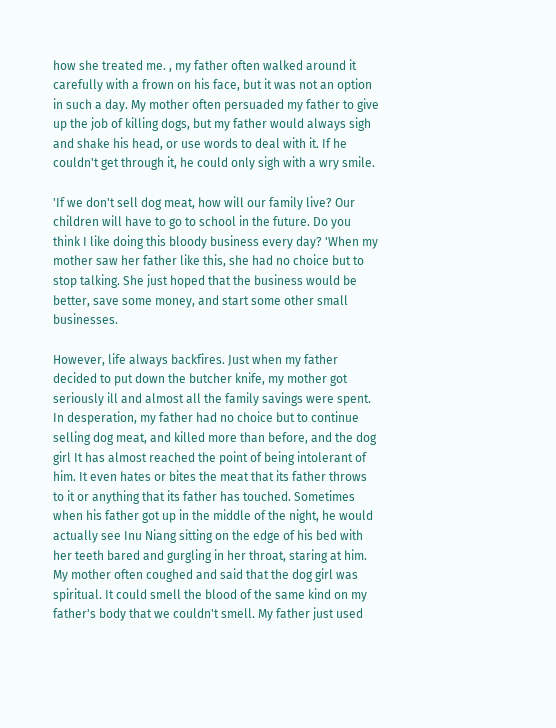how she treated me. , my father often walked around it carefully with a frown on his face, but it was not an option in such a day. My mother often persuaded my father to give up the job of killing dogs, but my father would always sigh and shake his head, or use words to deal with it. If he couldn't get through it, he could only sigh with a wry smile.

'If we don't sell dog meat, how will our family live? Our children will have to go to school in the future. Do you think I like doing this bloody business every day? 'When my mother saw her father like this, she had no choice but to stop talking. She just hoped that the business would be better, save some money, and start some other small businesses.

However, life always backfires. Just when my father decided to put down the butcher knife, my mother got seriously ill and almost all the family savings were spent. In desperation, my father had no choice but to continue selling dog meat, and killed more than before, and the dog girl It has almost reached the point of being intolerant of him. It even hates or bites the meat that its father throws to it or anything that its father has touched. Sometimes when his father got up in the middle of the night, he would actually see Inu Niang sitting on the edge of his bed with her teeth bared and gurgling in her throat, staring at him. My mother often coughed and said that the dog girl was spiritual. It could smell the blood of the same kind on my father's body that we couldn't smell. My father just used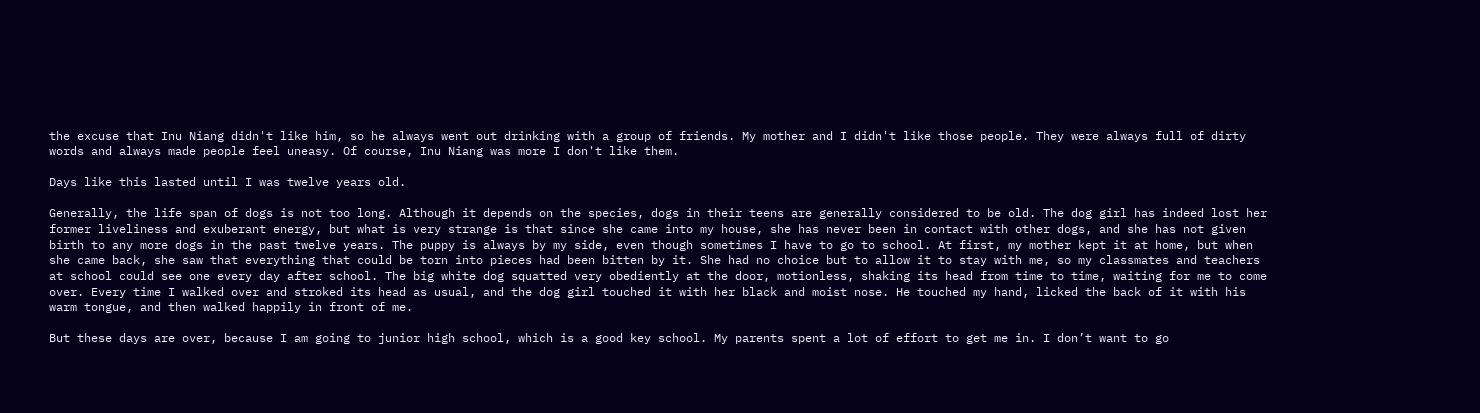the excuse that Inu Niang didn't like him, so he always went out drinking with a group of friends. My mother and I didn't like those people. They were always full of dirty words and always made people feel uneasy. Of course, Inu Niang was more I don't like them.

Days like this lasted until I was twelve years old.

Generally, the life span of dogs is not too long. Although it depends on the species, dogs in their teens are generally considered to be old. The dog girl has indeed lost her former liveliness and exuberant energy, but what is very strange is that since she came into my house, she has never been in contact with other dogs, and she has not given birth to any more dogs in the past twelve years. The puppy is always by my side, even though sometimes I have to go to school. At first, my mother kept it at home, but when she came back, she saw that everything that could be torn into pieces had been bitten by it. She had no choice but to allow it to stay with me, so my classmates and teachers at school could see one every day after school. The big white dog squatted very obediently at the door, motionless, shaking its head from time to time, waiting for me to come over. Every time I walked over and stroked its head as usual, and the dog girl touched it with her black and moist nose. He touched my hand, licked the back of it with his warm tongue, and then walked happily in front of me.

But these days are over, because I am going to junior high school, which is a good key school. My parents spent a lot of effort to get me in. I don’t want to go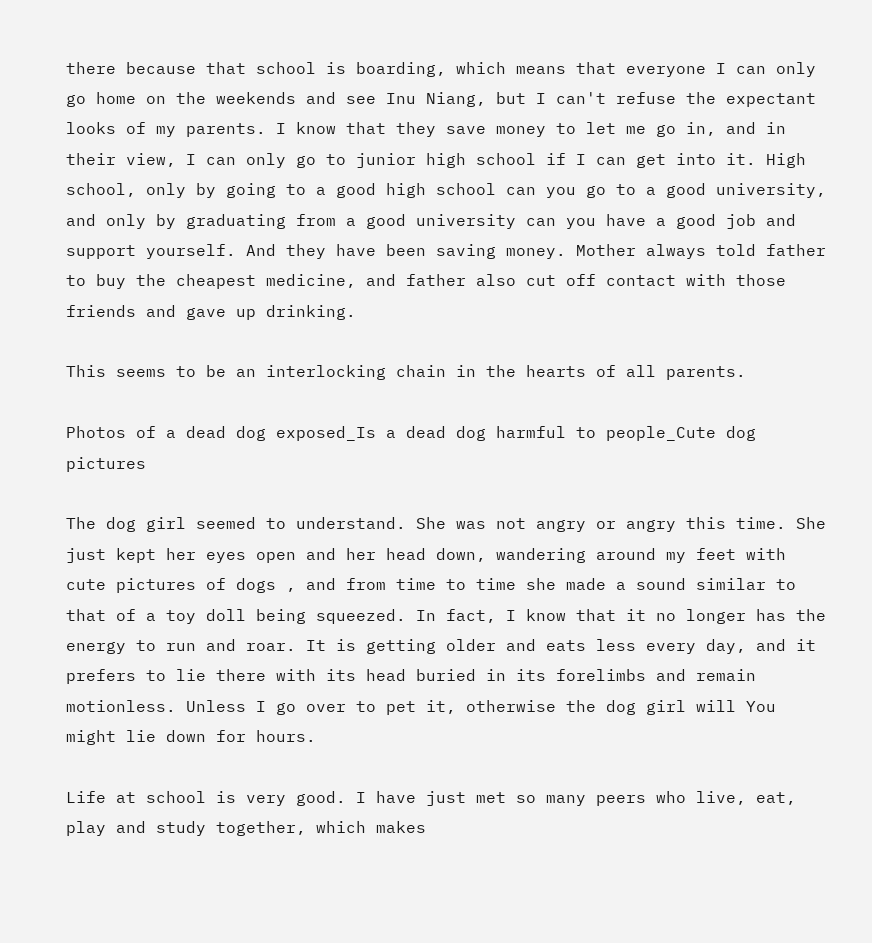there because that school is boarding, which means that everyone I can only go home on the weekends and see Inu Niang, but I can't refuse the expectant looks of my parents. I know that they save money to let me go in, and in their view, I can only go to junior high school if I can get into it. High school, only by going to a good high school can you go to a good university, and only by graduating from a good university can you have a good job and support yourself. And they have been saving money. Mother always told father to buy the cheapest medicine, and father also cut off contact with those friends and gave up drinking.

This seems to be an interlocking chain in the hearts of all parents.

Photos of a dead dog exposed_Is a dead dog harmful to people_Cute dog pictures

The dog girl seemed to understand. She was not angry or angry this time. She just kept her eyes open and her head down, wandering around my feet with cute pictures of dogs , and from time to time she made a sound similar to that of a toy doll being squeezed. In fact, I know that it no longer has the energy to run and roar. It is getting older and eats less every day, and it prefers to lie there with its head buried in its forelimbs and remain motionless. Unless I go over to pet it, otherwise the dog girl will You might lie down for hours.

Life at school is very good. I have just met so many peers who live, eat, play and study together, which makes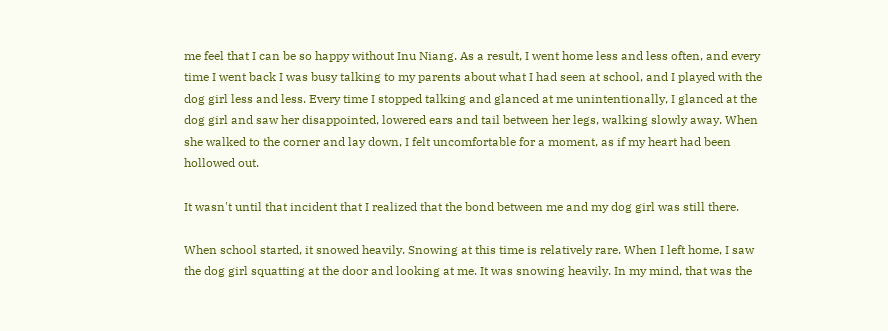me feel that I can be so happy without Inu Niang. As a result, I went home less and less often, and every time I went back I was busy talking to my parents about what I had seen at school, and I played with the dog girl less and less. Every time I stopped talking and glanced at me unintentionally, I glanced at the dog girl and saw her disappointed, lowered ears and tail between her legs, walking slowly away. When she walked to the corner and lay down, I felt uncomfortable for a moment, as if my heart had been hollowed out.

It wasn't until that incident that I realized that the bond between me and my dog girl was still there.

When school started, it snowed heavily. Snowing at this time is relatively rare. When I left home, I saw the dog girl squatting at the door and looking at me. It was snowing heavily. In my mind, that was the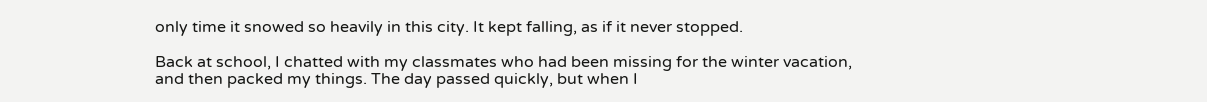only time it snowed so heavily in this city. It kept falling, as if it never stopped.

Back at school, I chatted with my classmates who had been missing for the winter vacation, and then packed my things. The day passed quickly, but when I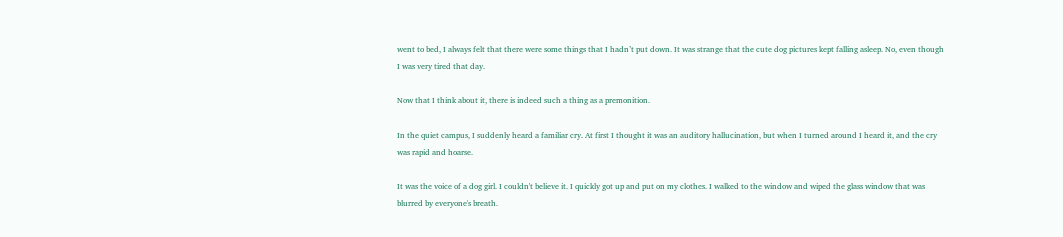went to bed, I always felt that there were some things that I hadn’t put down. It was strange that the cute dog pictures kept falling asleep. No, even though I was very tired that day.

Now that I think about it, there is indeed such a thing as a premonition.

In the quiet campus, I suddenly heard a familiar cry. At first I thought it was an auditory hallucination, but when I turned around I heard it, and the cry was rapid and hoarse.

It was the voice of a dog girl. I couldn't believe it. I quickly got up and put on my clothes. I walked to the window and wiped the glass window that was blurred by everyone's breath.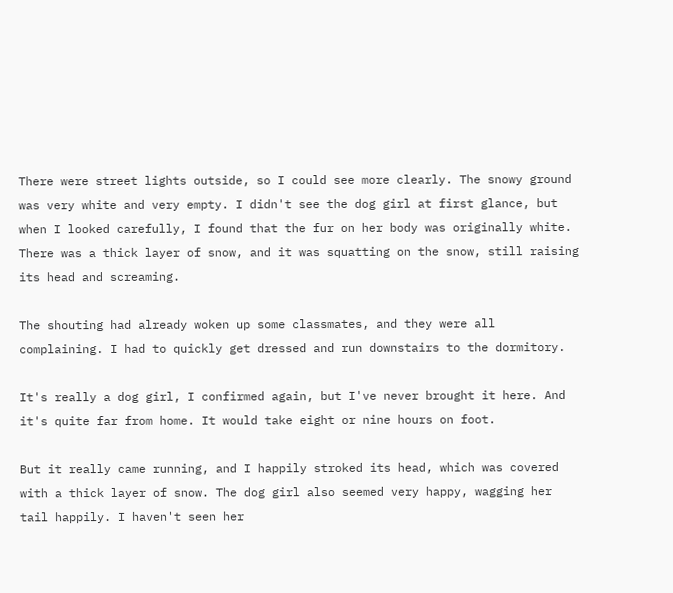There were street lights outside, so I could see more clearly. The snowy ground was very white and very empty. I didn't see the dog girl at first glance, but when I looked carefully, I found that the fur on her body was originally white. There was a thick layer of snow, and it was squatting on the snow, still raising its head and screaming.

The shouting had already woken up some classmates, and they were all complaining. I had to quickly get dressed and run downstairs to the dormitory.

It's really a dog girl, I confirmed again, but I've never brought it here. And it's quite far from home. It would take eight or nine hours on foot.

But it really came running, and I happily stroked its head, which was covered with a thick layer of snow. The dog girl also seemed very happy, wagging her tail happily. I haven't seen her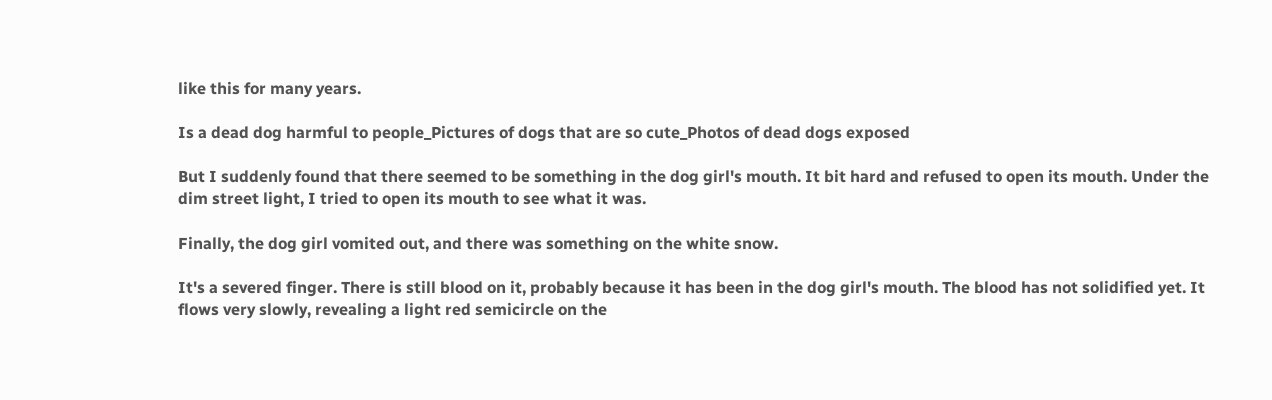like this for many years.

Is a dead dog harmful to people_Pictures of dogs that are so cute_Photos of dead dogs exposed

But I suddenly found that there seemed to be something in the dog girl's mouth. It bit hard and refused to open its mouth. Under the dim street light, I tried to open its mouth to see what it was.

Finally, the dog girl vomited out, and there was something on the white snow.

It's a severed finger. There is still blood on it, probably because it has been in the dog girl's mouth. The blood has not solidified yet. It flows very slowly, revealing a light red semicircle on the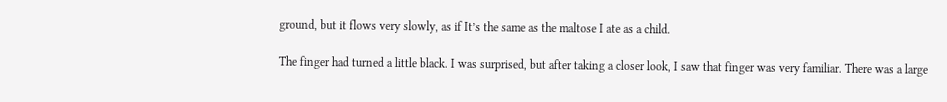ground, but it flows very slowly, as if It’s the same as the maltose I ate as a child.

The finger had turned a little black. I was surprised, but after taking a closer look, I saw that finger was very familiar. There was a large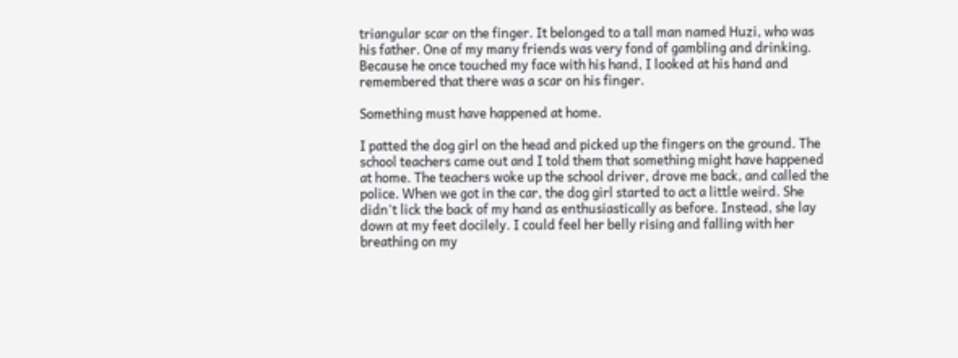triangular scar on the finger. It belonged to a tall man named Huzi, who was his father. One of my many friends was very fond of gambling and drinking. Because he once touched my face with his hand, I looked at his hand and remembered that there was a scar on his finger.

Something must have happened at home.

I patted the dog girl on the head and picked up the fingers on the ground. The school teachers came out and I told them that something might have happened at home. The teachers woke up the school driver, drove me back, and called the police. When we got in the car, the dog girl started to act a little weird. She didn't lick the back of my hand as enthusiastically as before. Instead, she lay down at my feet docilely. I could feel her belly rising and falling with her breathing on my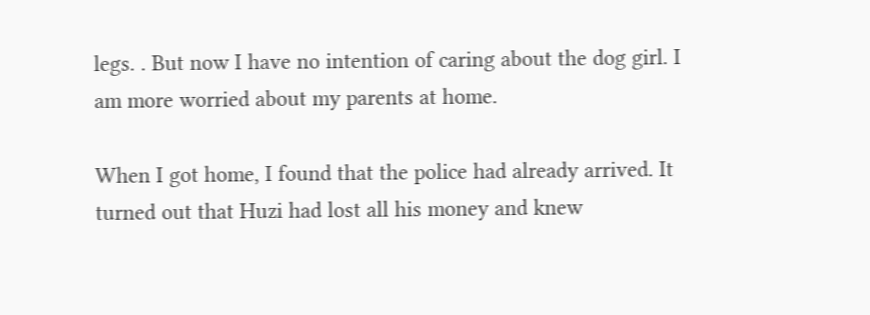legs. . But now I have no intention of caring about the dog girl. I am more worried about my parents at home.

When I got home, I found that the police had already arrived. It turned out that Huzi had lost all his money and knew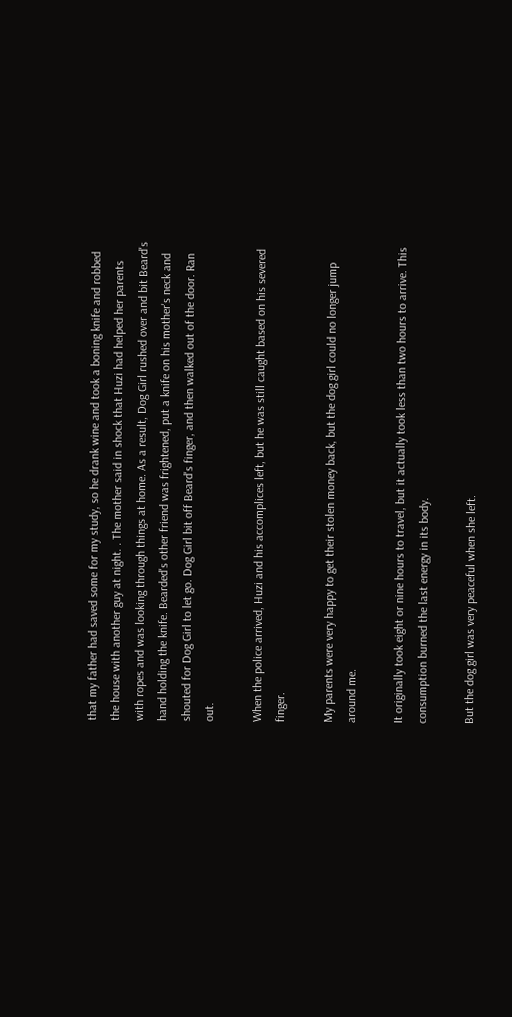that my father had saved some for my study, so he drank wine and took a boning knife and robbed the house with another guy at night. . The mother said in shock that Huzi had helped her parents with ropes and was looking through things at home. As a result, Dog Girl rushed over and bit Beard's hand holding the knife. Bearded's other friend was frightened, put a knife on his mother's neck and shouted for Dog Girl to let go. Dog Girl bit off Beard's finger, and then walked out of the door. Ran out.

When the police arrived, Huzi and his accomplices left, but he was still caught based on his severed finger.

My parents were very happy to get their stolen money back, but the dog girl could no longer jump around me.

It originally took eight or nine hours to travel, but it actually took less than two hours to arrive. This consumption burned the last energy in its body.

But the dog girl was very peaceful when she left.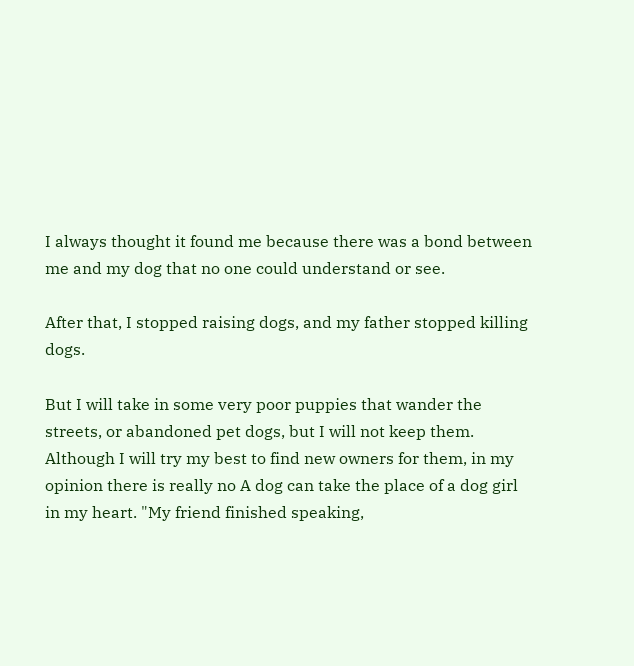I always thought it found me because there was a bond between me and my dog that no one could understand or see.

After that, I stopped raising dogs, and my father stopped killing dogs.

But I will take in some very poor puppies that wander the streets, or abandoned pet dogs, but I will not keep them. Although I will try my best to find new owners for them, in my opinion there is really no A dog can take the place of a dog girl in my heart. "My friend finished speaking,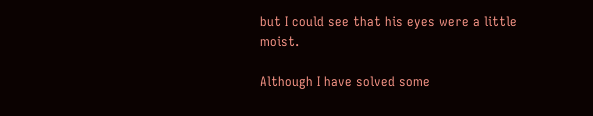but I could see that his eyes were a little moist.

Although I have solved some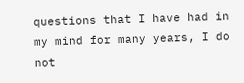questions that I have had in my mind for many years, I do not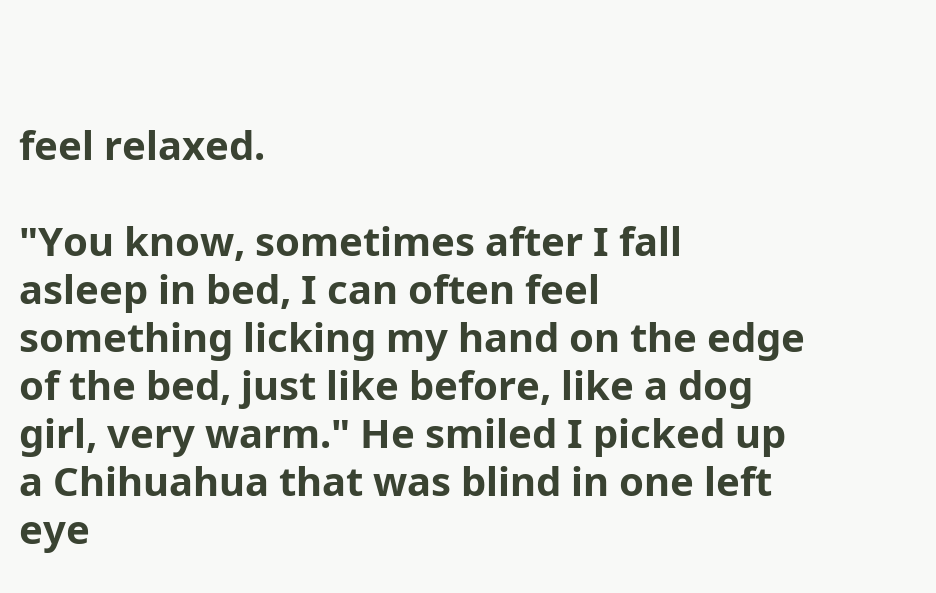feel relaxed.

"You know, sometimes after I fall asleep in bed, I can often feel something licking my hand on the edge of the bed, just like before, like a dog girl, very warm." He smiled I picked up a Chihuahua that was blind in one left eye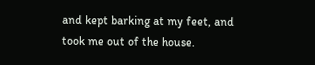and kept barking at my feet, and took me out of the house.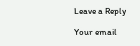Leave a Reply

Your email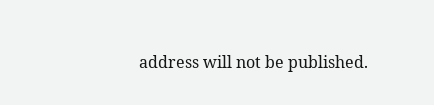address will not be published.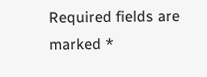Required fields are marked *